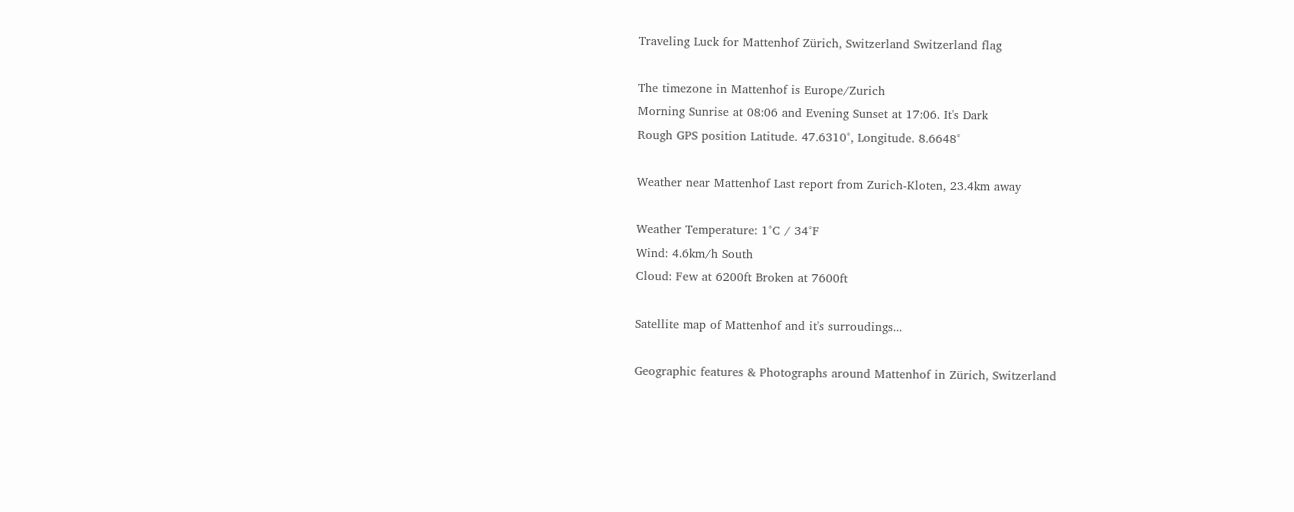Traveling Luck for Mattenhof Zürich, Switzerland Switzerland flag

The timezone in Mattenhof is Europe/Zurich
Morning Sunrise at 08:06 and Evening Sunset at 17:06. It's Dark
Rough GPS position Latitude. 47.6310°, Longitude. 8.6648°

Weather near Mattenhof Last report from Zurich-Kloten, 23.4km away

Weather Temperature: 1°C / 34°F
Wind: 4.6km/h South
Cloud: Few at 6200ft Broken at 7600ft

Satellite map of Mattenhof and it's surroudings...

Geographic features & Photographs around Mattenhof in Zürich, Switzerland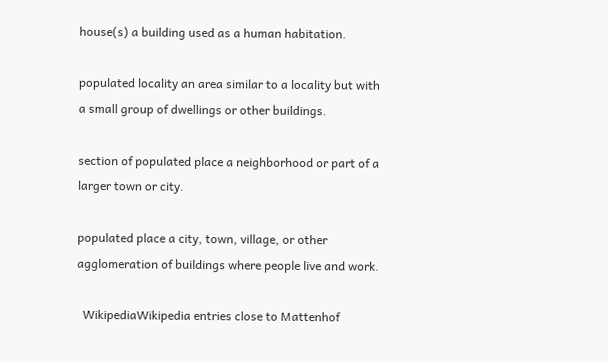house(s) a building used as a human habitation.

populated locality an area similar to a locality but with a small group of dwellings or other buildings.

section of populated place a neighborhood or part of a larger town or city.

populated place a city, town, village, or other agglomeration of buildings where people live and work.

  WikipediaWikipedia entries close to Mattenhof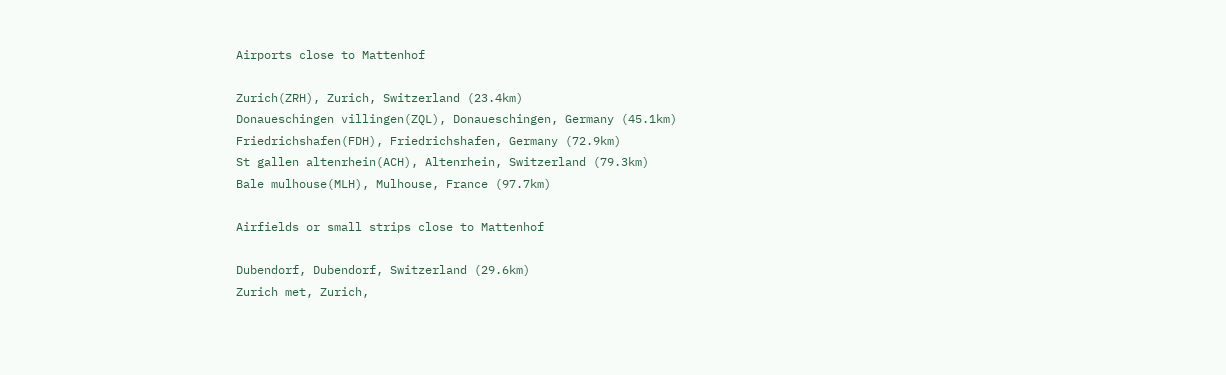Airports close to Mattenhof

Zurich(ZRH), Zurich, Switzerland (23.4km)
Donaueschingen villingen(ZQL), Donaueschingen, Germany (45.1km)
Friedrichshafen(FDH), Friedrichshafen, Germany (72.9km)
St gallen altenrhein(ACH), Altenrhein, Switzerland (79.3km)
Bale mulhouse(MLH), Mulhouse, France (97.7km)

Airfields or small strips close to Mattenhof

Dubendorf, Dubendorf, Switzerland (29.6km)
Zurich met, Zurich,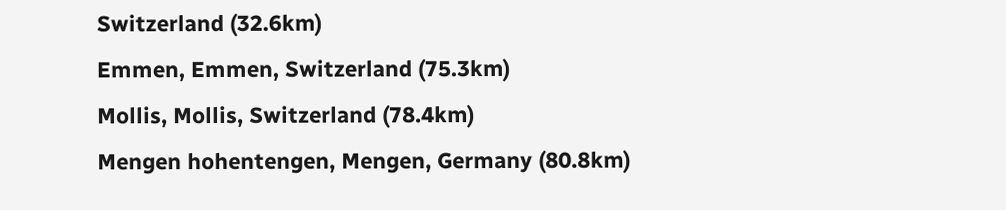Switzerland (32.6km)
Emmen, Emmen, Switzerland (75.3km)
Mollis, Mollis, Switzerland (78.4km)
Mengen hohentengen, Mengen, Germany (80.8km)